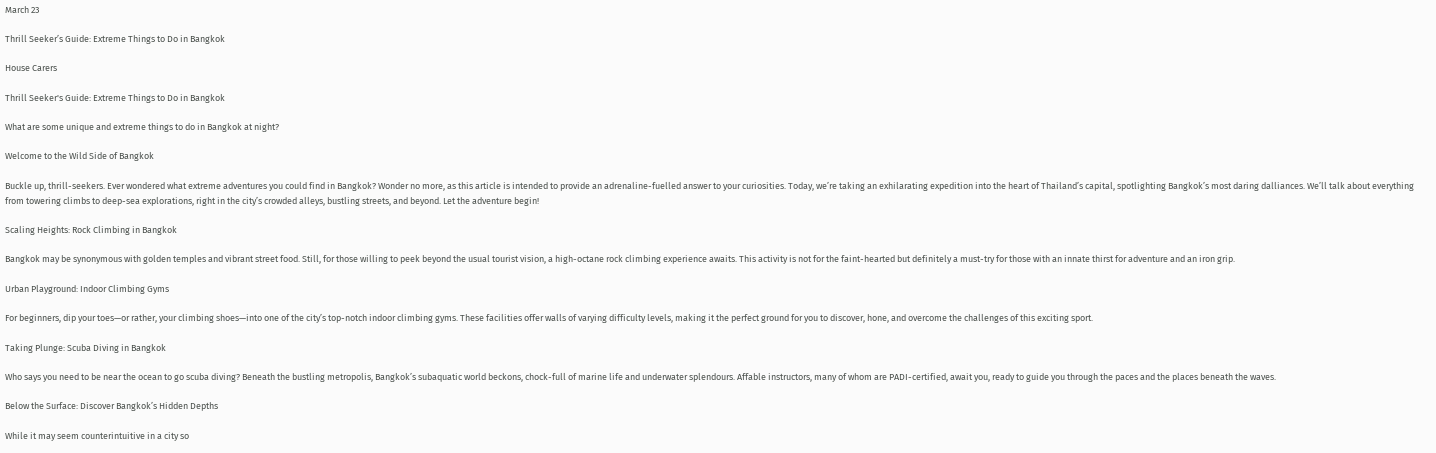March 23

Thrill Seeker’s Guide: Extreme Things to Do in Bangkok

House Carers

Thrill Seeker's Guide: Extreme Things to Do in Bangkok

What are some unique and extreme things to do in Bangkok at night?

Welcome to the Wild Side of Bangkok

Buckle up, thrill-seekers. Ever wondered what extreme adventures you could find in Bangkok? Wonder no more, as this article is intended to provide an adrenaline-fuelled answer to your curiosities. Today, we’re taking an exhilarating expedition into the heart of Thailand’s capital, spotlighting Bangkok’s most daring dalliances. We’ll talk about everything from towering climbs to deep-sea explorations, right in the city’s crowded alleys, bustling streets, and beyond. Let the adventure begin!

Scaling Heights: Rock Climbing in Bangkok

Bangkok may be synonymous with golden temples and vibrant street food. Still, for those willing to peek beyond the usual tourist vision, a high-octane rock climbing experience awaits. This activity is not for the faint-hearted but definitely a must-try for those with an innate thirst for adventure and an iron grip.

Urban Playground: Indoor Climbing Gyms

For beginners, dip your toes—or rather, your climbing shoes—into one of the city’s top-notch indoor climbing gyms. These facilities offer walls of varying difficulty levels, making it the perfect ground for you to discover, hone, and overcome the challenges of this exciting sport.

Taking Plunge: Scuba Diving in Bangkok

Who says you need to be near the ocean to go scuba diving? Beneath the bustling metropolis, Bangkok’s subaquatic world beckons, chock-full of marine life and underwater splendours. Affable instructors, many of whom are PADI-certified, await you, ready to guide you through the paces and the places beneath the waves.

Below the Surface: Discover Bangkok’s Hidden Depths

While it may seem counterintuitive in a city so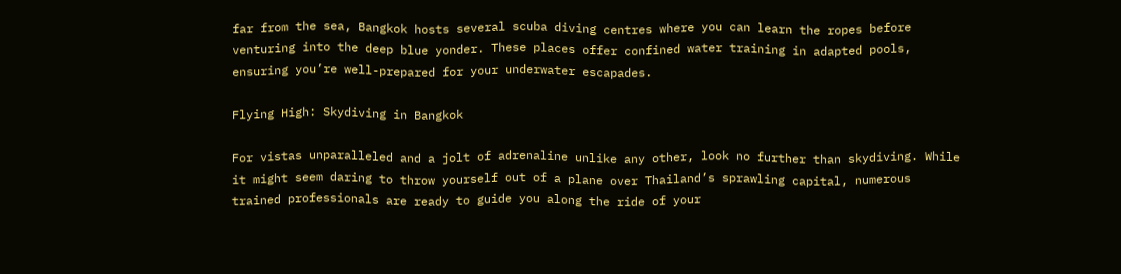far from the sea, Bangkok hosts several scuba diving centres where you can learn the ropes before venturing into the deep blue yonder. These places offer confined water training in adapted pools, ensuring you’re well-prepared for your underwater escapades.

Flying High: Skydiving in Bangkok

For vistas unparalleled and a jolt of adrenaline unlike any other, look no further than skydiving. While it might seem daring to throw yourself out of a plane over Thailand’s sprawling capital, numerous trained professionals are ready to guide you along the ride of your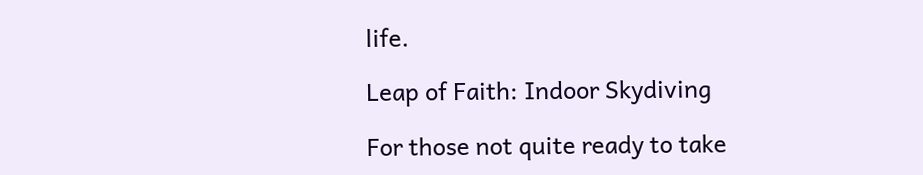life.

Leap of Faith: Indoor Skydiving

For those not quite ready to take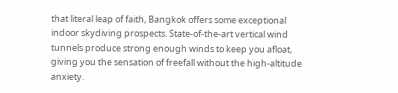that literal leap of faith, Bangkok offers some exceptional indoor skydiving prospects. State-of-the-art vertical wind tunnels produce strong enough winds to keep you afloat, giving you the sensation of freefall without the high-altitude anxiety.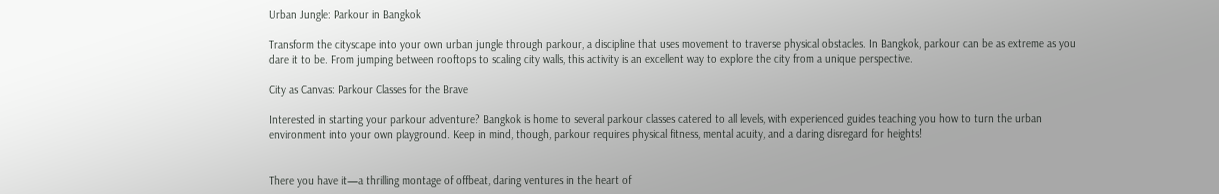Urban Jungle: Parkour in Bangkok

Transform the cityscape into your own urban jungle through parkour, a discipline that uses movement to traverse physical obstacles. In Bangkok, parkour can be as extreme as you dare it to be. From jumping between rooftops to scaling city walls, this activity is an excellent way to explore the city from a unique perspective.

City as Canvas: Parkour Classes for the Brave

Interested in starting your parkour adventure? Bangkok is home to several parkour classes catered to all levels, with experienced guides teaching you how to turn the urban environment into your own playground. Keep in mind, though, parkour requires physical fitness, mental acuity, and a daring disregard for heights!


There you have it—a thrilling montage of offbeat, daring ventures in the heart of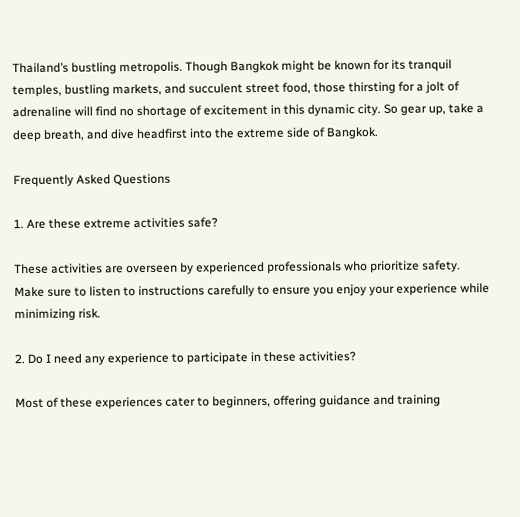Thailand’s bustling metropolis. Though Bangkok might be known for its tranquil temples, bustling markets, and succulent street food, those thirsting for a jolt of adrenaline will find no shortage of excitement in this dynamic city. So gear up, take a deep breath, and dive headfirst into the extreme side of Bangkok.

Frequently Asked Questions

1. Are these extreme activities safe?

These activities are overseen by experienced professionals who prioritize safety. Make sure to listen to instructions carefully to ensure you enjoy your experience while minimizing risk.

2. Do I need any experience to participate in these activities?

Most of these experiences cater to beginners, offering guidance and training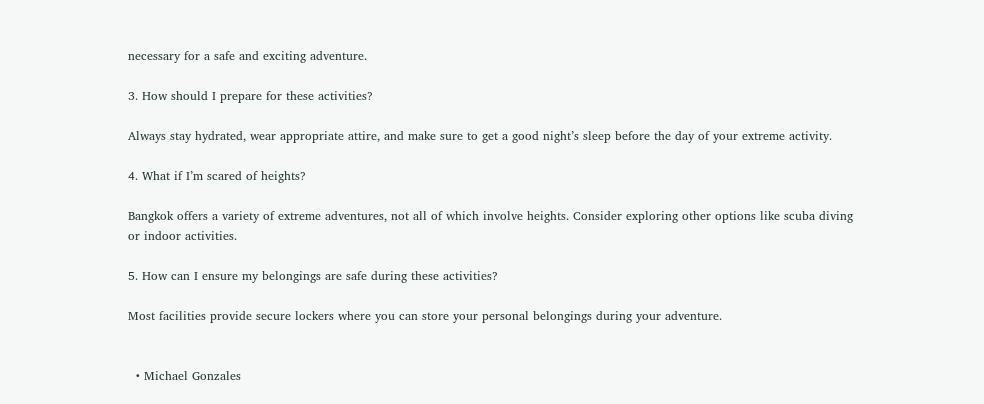necessary for a safe and exciting adventure.

3. How should I prepare for these activities?

Always stay hydrated, wear appropriate attire, and make sure to get a good night’s sleep before the day of your extreme activity.

4. What if I’m scared of heights?

Bangkok offers a variety of extreme adventures, not all of which involve heights. Consider exploring other options like scuba diving or indoor activities.

5. How can I ensure my belongings are safe during these activities?

Most facilities provide secure lockers where you can store your personal belongings during your adventure.


  • Michael Gonzales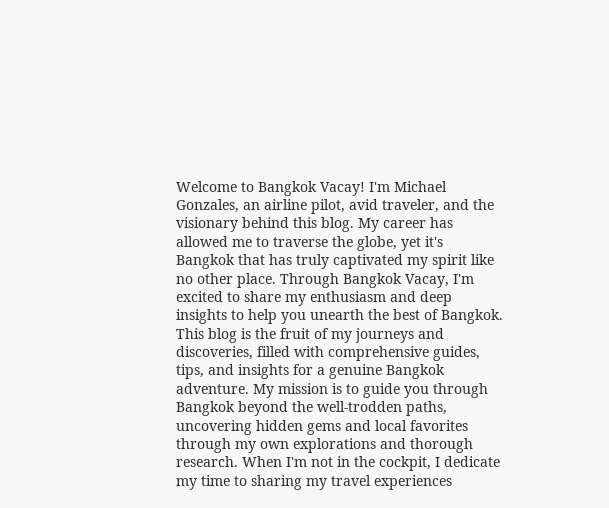Welcome to Bangkok Vacay! I'm Michael Gonzales, an airline pilot, avid traveler, and the visionary behind this blog. My career has allowed me to traverse the globe, yet it's Bangkok that has truly captivated my spirit like no other place. Through Bangkok Vacay, I'm excited to share my enthusiasm and deep insights to help you unearth the best of Bangkok. This blog is the fruit of my journeys and discoveries, filled with comprehensive guides, tips, and insights for a genuine Bangkok adventure. My mission is to guide you through Bangkok beyond the well-trodden paths, uncovering hidden gems and local favorites through my own explorations and thorough research. When I'm not in the cockpit, I dedicate my time to sharing my travel experiences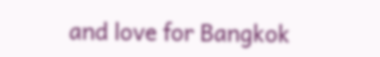and love for Bangkok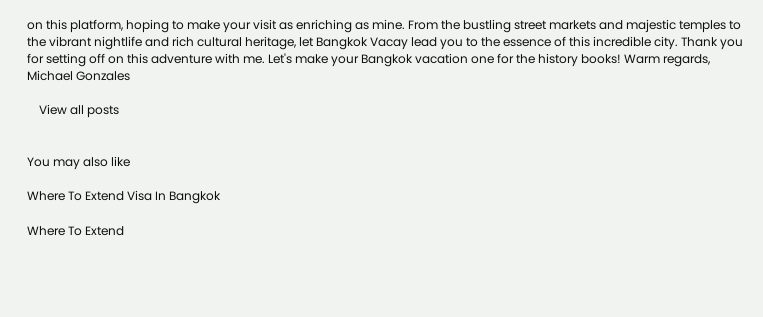on this platform, hoping to make your visit as enriching as mine. From the bustling street markets and majestic temples to the vibrant nightlife and rich cultural heritage, let Bangkok Vacay lead you to the essence of this incredible city. Thank you for setting off on this adventure with me. Let's make your Bangkok vacation one for the history books! Warm regards, Michael Gonzales

    View all posts


You may also like

Where To Extend Visa In Bangkok

Where To Extend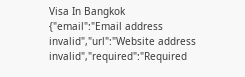Visa In Bangkok
{"email":"Email address invalid","url":"Website address invalid","required":"Required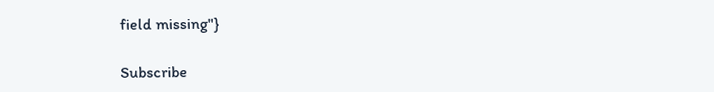field missing"}

Subscribe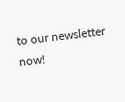to our newsletter now!